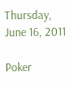Thursday, June 16, 2011

Poker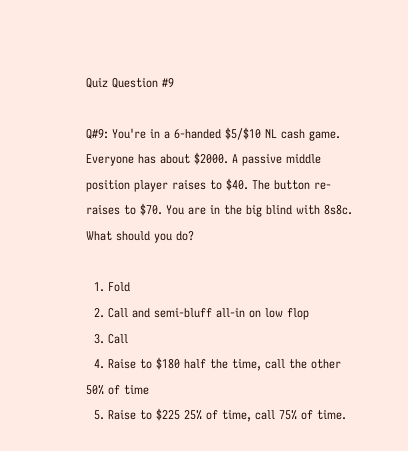Quiz Question #9

Q#9: You're in a 6-handed $5/$10 NL cash game. Everyone has about $2000. A passive middle position player raises to $40. The button re-raises to $70. You are in the big blind with 8s8c. What should you do?

  1. Fold
  2. Call and semi-bluff all-in on low flop
  3. Call
  4. Raise to $180 half the time, call the other 50% of time
  5. Raise to $225 25% of time, call 75% of time.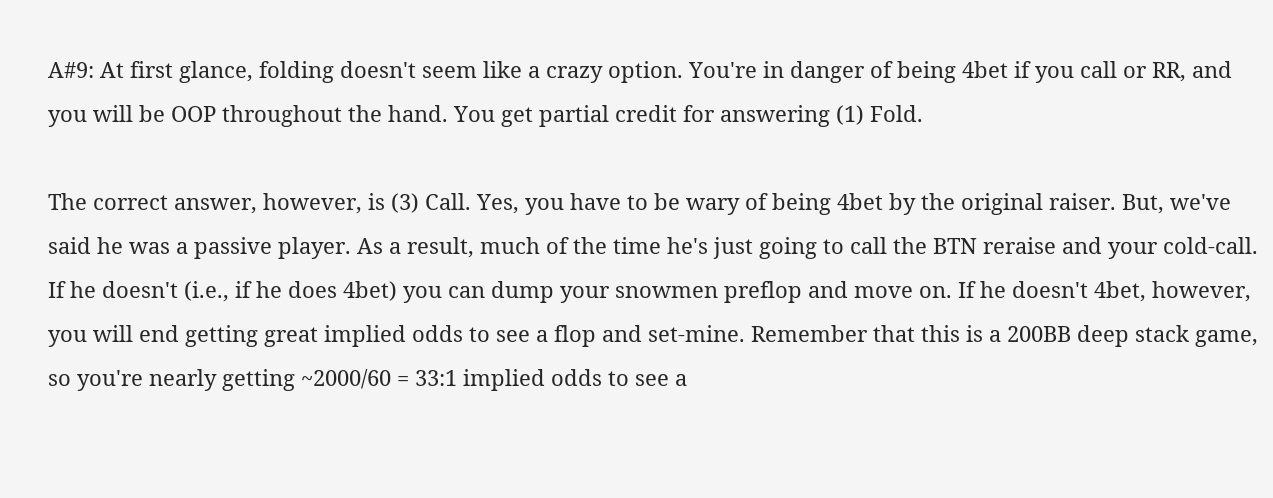A#9: At first glance, folding doesn't seem like a crazy option. You're in danger of being 4bet if you call or RR, and you will be OOP throughout the hand. You get partial credit for answering (1) Fold.

The correct answer, however, is (3) Call. Yes, you have to be wary of being 4bet by the original raiser. But, we've said he was a passive player. As a result, much of the time he's just going to call the BTN reraise and your cold-call. If he doesn't (i.e., if he does 4bet) you can dump your snowmen preflop and move on. If he doesn't 4bet, however, you will end getting great implied odds to see a flop and set-mine. Remember that this is a 200BB deep stack game, so you're nearly getting ~2000/60 = 33:1 implied odds to see a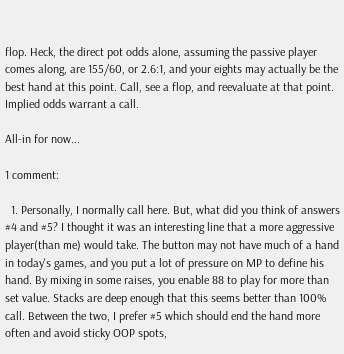flop. Heck, the direct pot odds alone, assuming the passive player comes along, are 155/60, or 2.6:1, and your eights may actually be the best hand at this point. Call, see a flop, and reevaluate at that point. Implied odds warrant a call.

All-in for now...

1 comment:

  1. Personally, I normally call here. But, what did you think of answers #4 and #5? I thought it was an interesting line that a more aggressive player(than me) would take. The button may not have much of a hand in today's games, and you put a lot of pressure on MP to define his hand. By mixing in some raises, you enable 88 to play for more than set value. Stacks are deep enough that this seems better than 100% call. Between the two, I prefer #5 which should end the hand more often and avoid sticky OOP spots,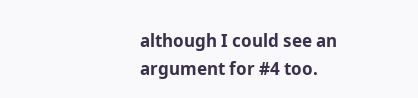although I could see an argument for #4 too.